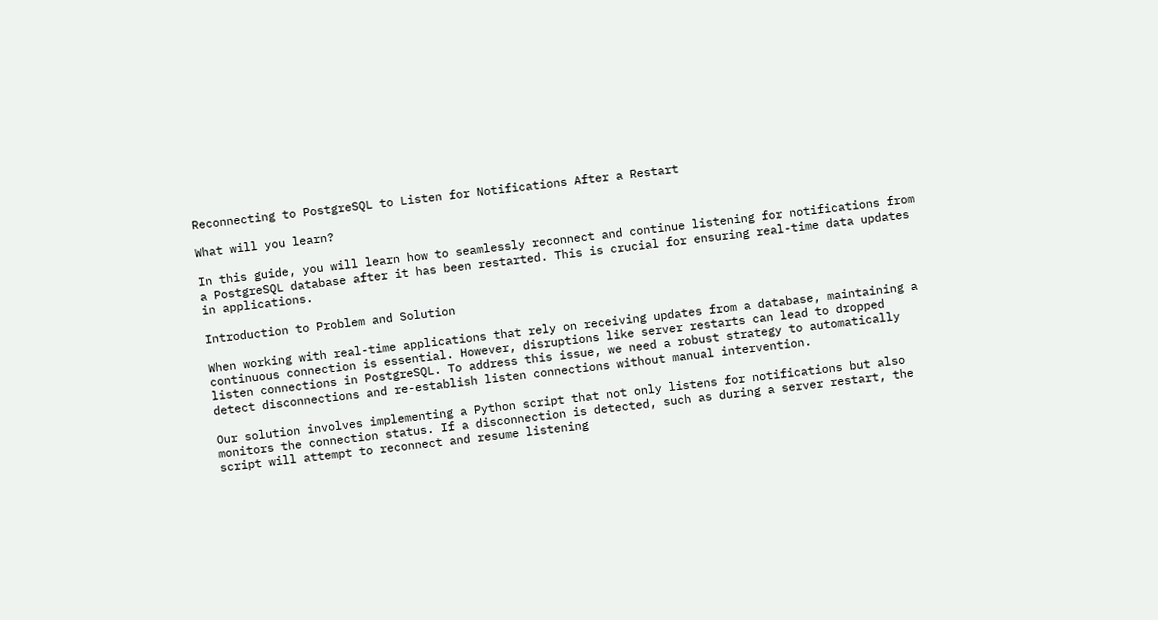Reconnecting to PostgreSQL to Listen for Notifications After a Restart

What will you learn?

In this guide, you will learn how to seamlessly reconnect and continue listening for notifications from a PostgreSQL database after it has been restarted. This is crucial for ensuring real-time data updates in applications.

Introduction to Problem and Solution

When working with real-time applications that rely on receiving updates from a database, maintaining a continuous connection is essential. However, disruptions like server restarts can lead to dropped listen connections in PostgreSQL. To address this issue, we need a robust strategy to automatically detect disconnections and re-establish listen connections without manual intervention.

Our solution involves implementing a Python script that not only listens for notifications but also monitors the connection status. If a disconnection is detected, such as during a server restart, the script will attempt to reconnect and resume listening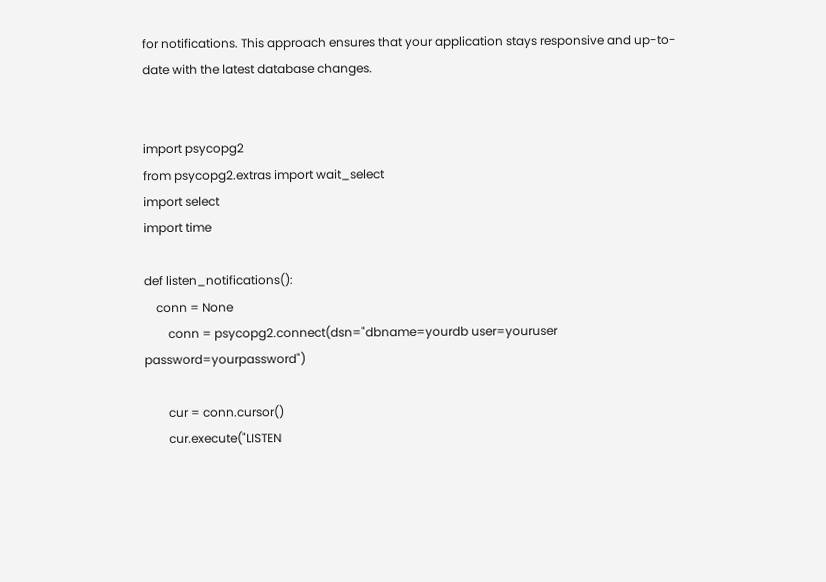for notifications. This approach ensures that your application stays responsive and up-to-date with the latest database changes.


import psycopg2
from psycopg2.extras import wait_select
import select
import time

def listen_notifications():
    conn = None
        conn = psycopg2.connect(dsn="dbname=yourdb user=youruser password=yourpassword")

        cur = conn.cursor()
        cur.execute("LISTEN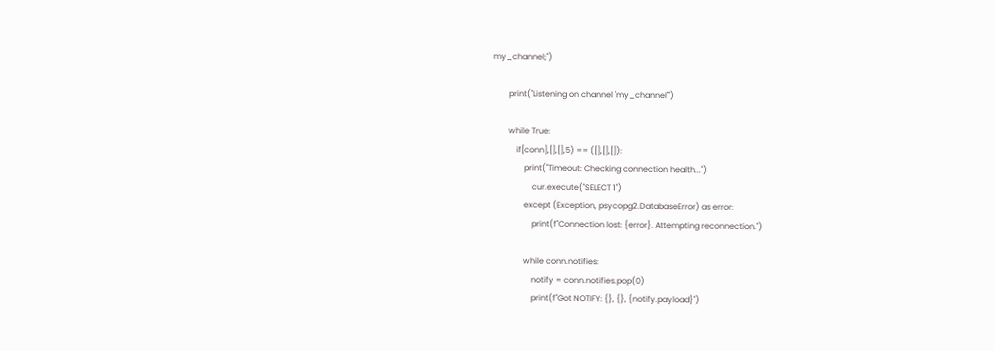my_channel;")

        print("Listening on channel 'my_channel'")

        while True:
            if[conn],[],[],5) == ([],[],[]):
                print("Timeout: Checking connection health...")
                    cur.execute("SELECT 1")
                except (Exception, psycopg2.DatabaseError) as error:
                    print(f"Connection lost: {error}. Attempting reconnection.")

                while conn.notifies:
                    notify = conn.notifies.pop(0)
                    print(f"Got NOTIFY: {}, {}, {notify.payload}")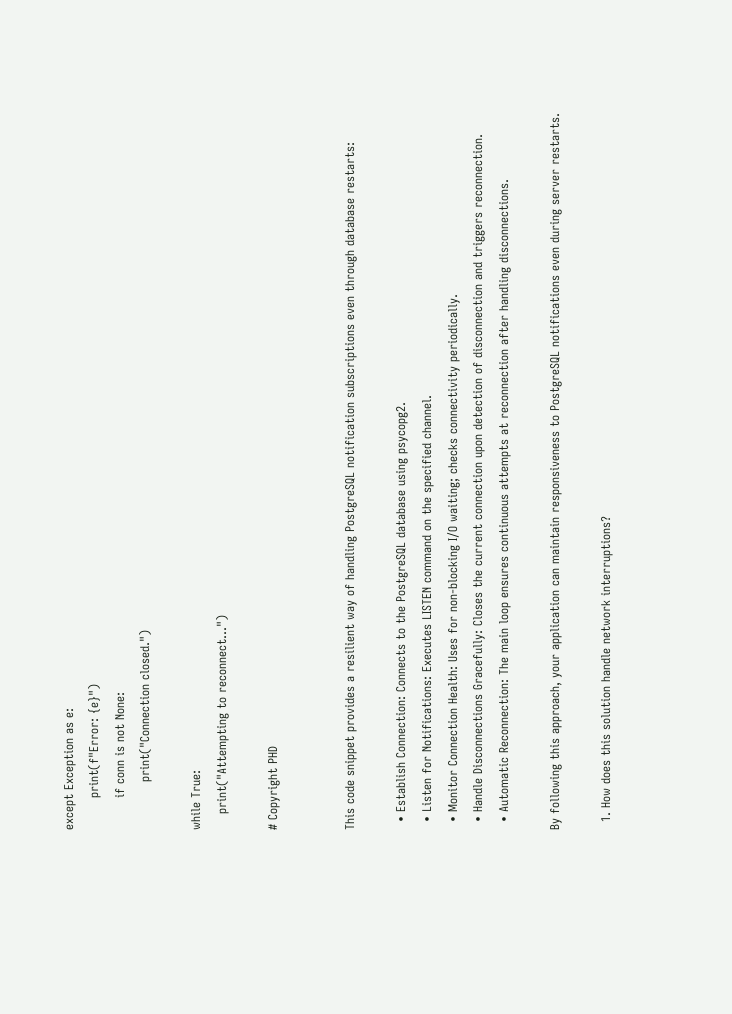except Exception as e:
        print(f"Error: {e}")
        if conn is not None:
            print("Connection closed.")

while True:
    print("Attempting to reconnect...")

# Copyright PHD


This code snippet provides a resilient way of handling PostgreSQL notification subscriptions even through database restarts:

  • Establish Connection: Connects to the PostgreSQL database using psycopg2.
  • Listen for Notifications: Executes LISTEN command on the specified channel.
  • Monitor Connection Health: Uses for non-blocking I/O waiting; checks connectivity periodically.
  • Handle Disconnections Gracefully: Closes the current connection upon detection of disconnection and triggers reconnection.
  • Automatic Reconnection: The main loop ensures continuous attempts at reconnection after handling disconnections.

By following this approach, your application can maintain responsiveness to PostgreSQL notifications even during server restarts.

  1. How does this solution handle network interruptions?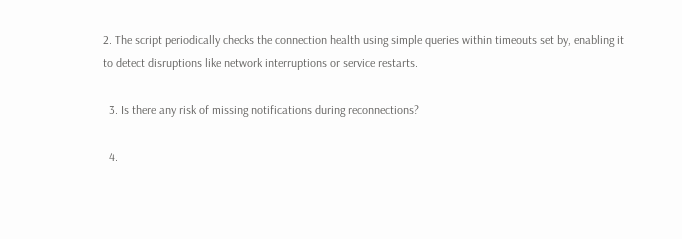2. The script periodically checks the connection health using simple queries within timeouts set by, enabling it to detect disruptions like network interruptions or service restarts.

  3. Is there any risk of missing notifications during reconnections?

  4.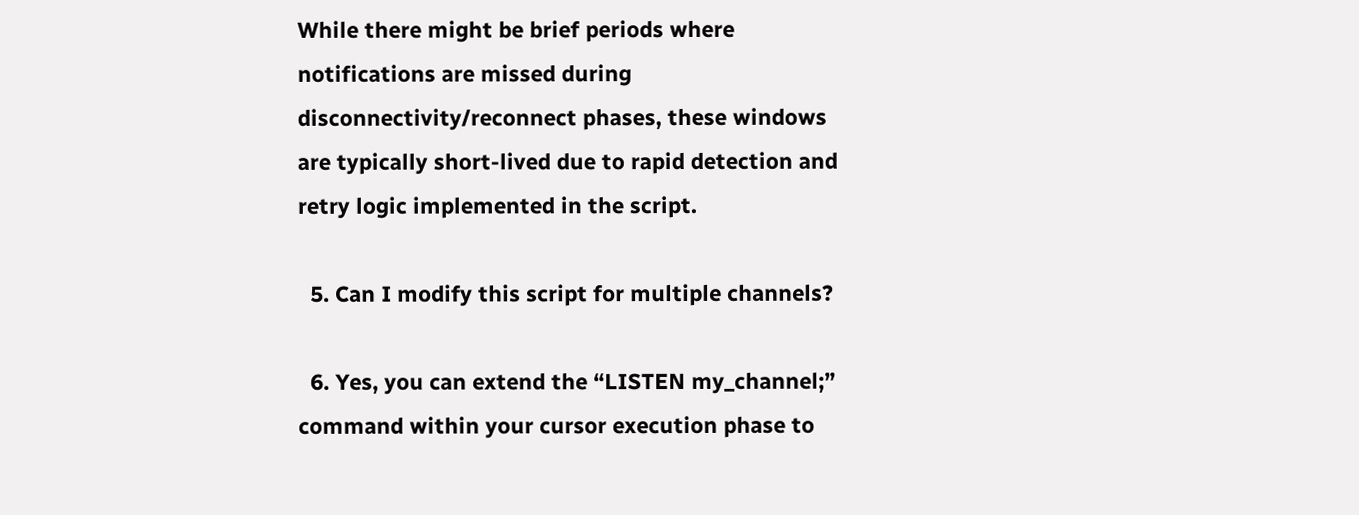While there might be brief periods where notifications are missed during disconnectivity/reconnect phases, these windows are typically short-lived due to rapid detection and retry logic implemented in the script.

  5. Can I modify this script for multiple channels?

  6. Yes, you can extend the “LISTEN my_channel;” command within your cursor execution phase to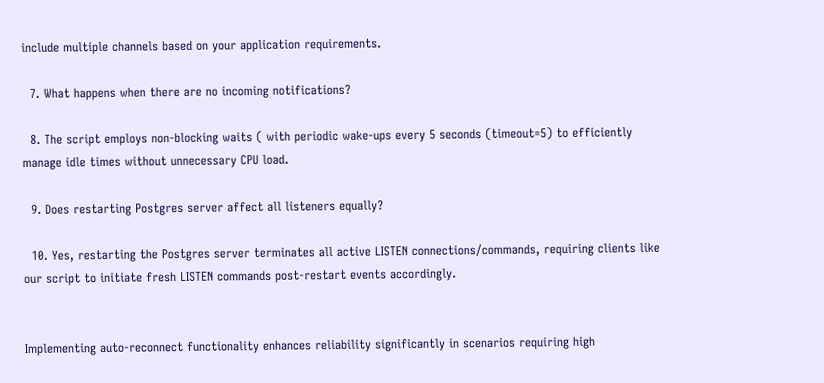include multiple channels based on your application requirements.

  7. What happens when there are no incoming notifications?

  8. The script employs non-blocking waits ( with periodic wake-ups every 5 seconds (timeout=5) to efficiently manage idle times without unnecessary CPU load.

  9. Does restarting Postgres server affect all listeners equally?

  10. Yes, restarting the Postgres server terminates all active LISTEN connections/commands, requiring clients like our script to initiate fresh LISTEN commands post-restart events accordingly.


Implementing auto-reconnect functionality enhances reliability significantly in scenarios requiring high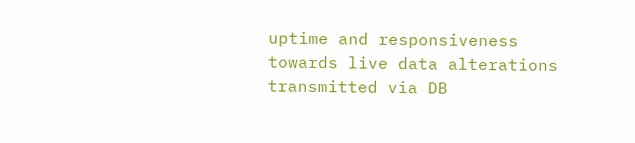uptime and responsiveness towards live data alterations transmitted via DB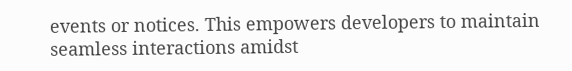events or notices. This empowers developers to maintain seamless interactions amidst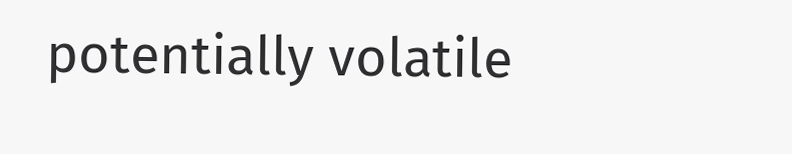potentially volatile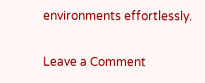environments effortlessly.

Leave a Comment